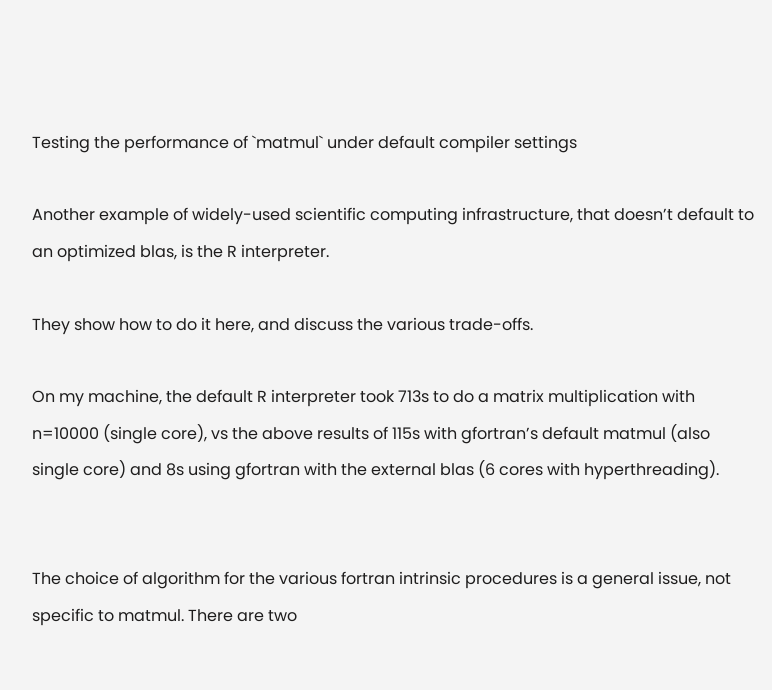Testing the performance of `matmul` under default compiler settings

Another example of widely-used scientific computing infrastructure, that doesn’t default to an optimized blas, is the R interpreter.

They show how to do it here, and discuss the various trade-offs.

On my machine, the default R interpreter took 713s to do a matrix multiplication with n=10000 (single core), vs the above results of 115s with gfortran’s default matmul (also single core) and 8s using gfortran with the external blas (6 cores with hyperthreading).


The choice of algorithm for the various fortran intrinsic procedures is a general issue, not specific to matmul. There are two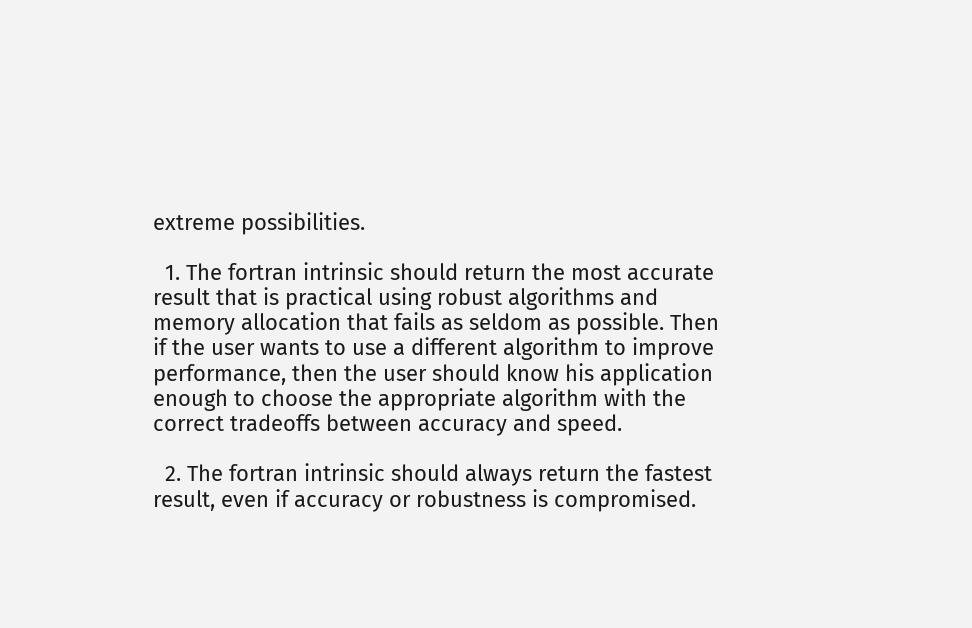extreme possibilities.

  1. The fortran intrinsic should return the most accurate result that is practical using robust algorithms and memory allocation that fails as seldom as possible. Then if the user wants to use a different algorithm to improve performance, then the user should know his application enough to choose the appropriate algorithm with the correct tradeoffs between accuracy and speed.

  2. The fortran intrinsic should always return the fastest result, even if accuracy or robustness is compromised.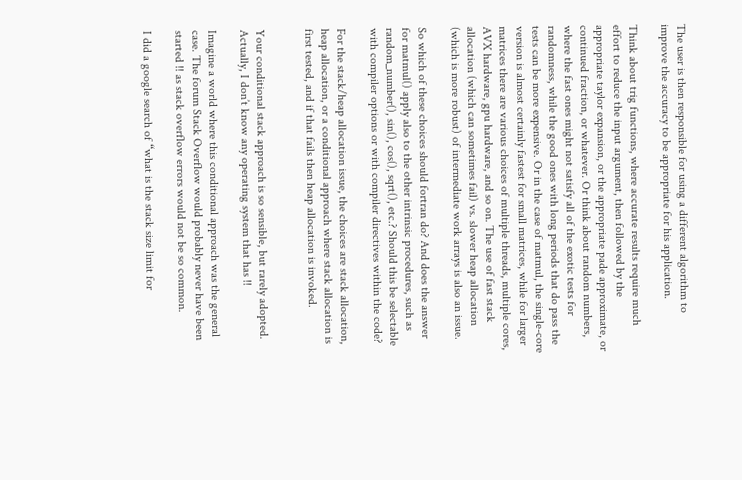The user is then responsible for using a different algorithm to improve the accuracy to be appropriate for his application.

Think about trig functions, where accurate results require much effort to reduce the input argument, then followed by the appropriate taylor expansion, or the appropriate pade approximate, or continued fraction, or whatever. Or think about random numbers, where the fast ones might not satisfy all of the exotic tests for randomness, while the good ones with long periods that do pass the tests can be more expensive. Or in the case of matmul, the single-core version is almost certainly fastest for small matrices, while for larger matrices there are various choices of multiple threads, multiple cores, AVX hardware, gpu hardware, and so on. The use of fast stack allocation (which can sometimes fail) vs. slower heap allocation (which is more robust) of intermediate work arrays is also an issue.

So which of these choices should fortran do? And does the answer for matmul() apply also to the other intrinsic procedures, such as random_number(), sin(), cos(), sqrt(), etc.? Should this be selectable with compiler options or with compiler directives within the code?

For the stack/heap allocation issue, the choices are stack allocation, heap allocation, or a conditional approach where stack allocation is first tested, and if that fails then heap allocation is invoked.


Your conditional stack approach is so sensible, but rarely adopted.
Actually, I don’t know any operating system that has !!

Imagine a world where this conditional approach was the general case. The forum Stack Overflow would probably never have been started !! as stack overflow errors would not be so common.

I did a google search of “what is the stack size limit for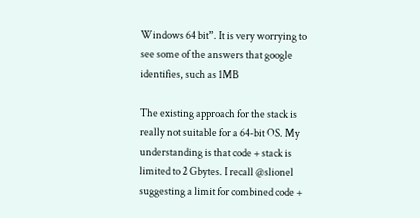Windows 64 bit”. It is very worrying to see some of the answers that google identifies, such as 1MB

The existing approach for the stack is really not suitable for a 64-bit OS. My understanding is that code + stack is limited to 2 Gbytes. I recall @slionel suggesting a limit for combined code +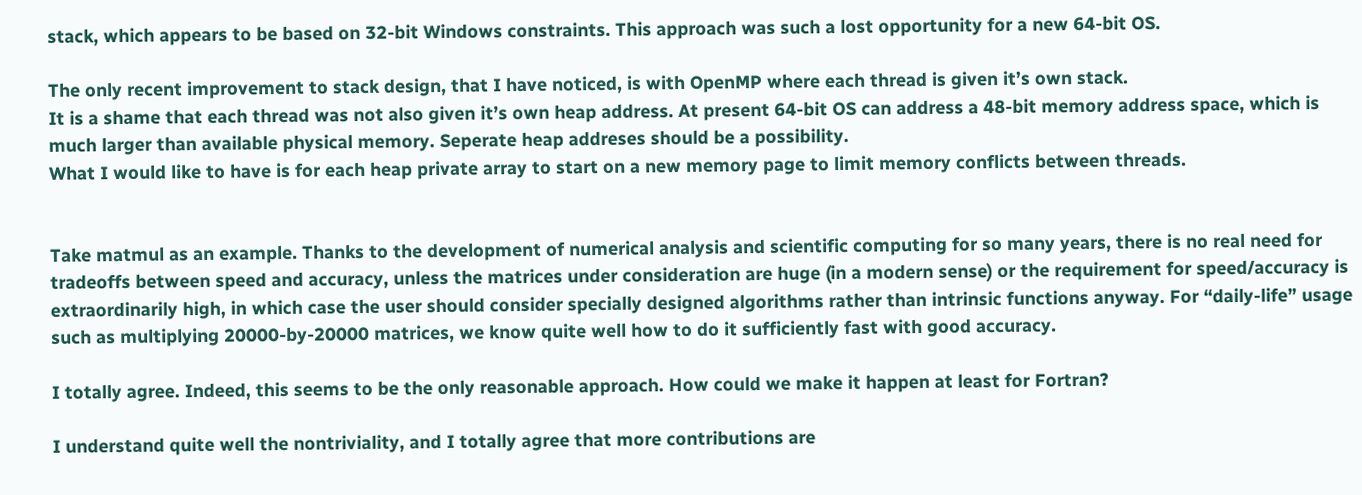stack, which appears to be based on 32-bit Windows constraints. This approach was such a lost opportunity for a new 64-bit OS.

The only recent improvement to stack design, that I have noticed, is with OpenMP where each thread is given it’s own stack.
It is a shame that each thread was not also given it’s own heap address. At present 64-bit OS can address a 48-bit memory address space, which is much larger than available physical memory. Seperate heap addreses should be a possibility.
What I would like to have is for each heap private array to start on a new memory page to limit memory conflicts between threads.


Take matmul as an example. Thanks to the development of numerical analysis and scientific computing for so many years, there is no real need for tradeoffs between speed and accuracy, unless the matrices under consideration are huge (in a modern sense) or the requirement for speed/accuracy is extraordinarily high, in which case the user should consider specially designed algorithms rather than intrinsic functions anyway. For “daily-life” usage such as multiplying 20000-by-20000 matrices, we know quite well how to do it sufficiently fast with good accuracy.

I totally agree. Indeed, this seems to be the only reasonable approach. How could we make it happen at least for Fortran?

I understand quite well the nontriviality, and I totally agree that more contributions are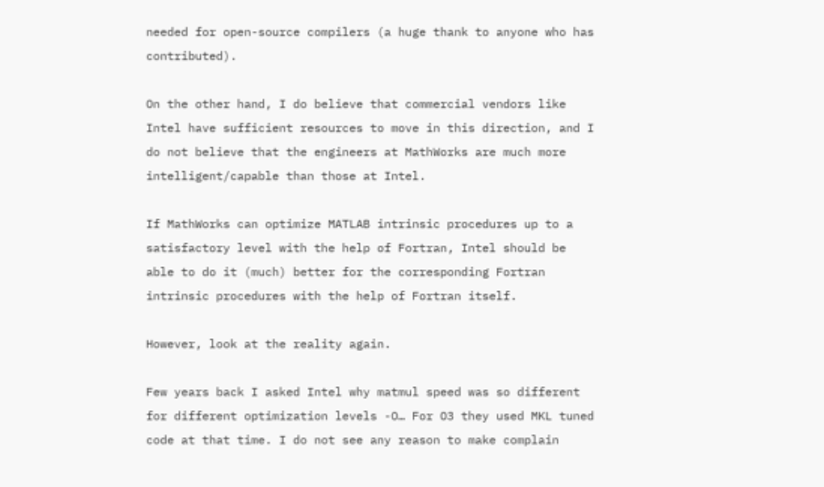needed for open-source compilers (a huge thank to anyone who has contributed).

On the other hand, I do believe that commercial vendors like Intel have sufficient resources to move in this direction, and I do not believe that the engineers at MathWorks are much more intelligent/capable than those at Intel.

If MathWorks can optimize MATLAB intrinsic procedures up to a satisfactory level with the help of Fortran, Intel should be able to do it (much) better for the corresponding Fortran intrinsic procedures with the help of Fortran itself.

However, look at the reality again.

Few years back I asked Intel why matmul speed was so different for different optimization levels -O… For O3 they used MKL tuned code at that time. I do not see any reason to make complain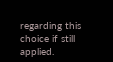regarding this choice if still applied.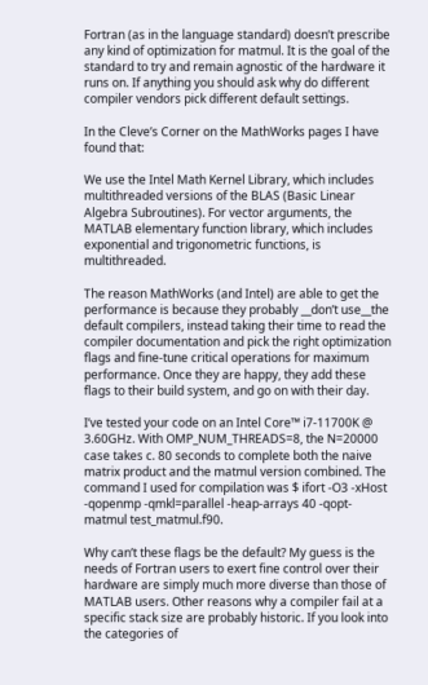Fortran (as in the language standard) doesn’t prescribe any kind of optimization for matmul. It is the goal of the standard to try and remain agnostic of the hardware it runs on. If anything you should ask why do different compiler vendors pick different default settings.

In the Cleve’s Corner on the MathWorks pages I have found that:

We use the Intel Math Kernel Library, which includes multithreaded versions of the BLAS (Basic Linear Algebra Subroutines). For vector arguments, the MATLAB elementary function library, which includes exponential and trigonometric functions, is multithreaded.

The reason MathWorks (and Intel) are able to get the performance is because they probably __don’t use__the default compilers, instead taking their time to read the compiler documentation and pick the right optimization flags and fine-tune critical operations for maximum performance. Once they are happy, they add these flags to their build system, and go on with their day.

I’ve tested your code on an Intel Core™ i7-11700K @ 3.60GHz. With OMP_NUM_THREADS=8, the N=20000 case takes c. 80 seconds to complete both the naive matrix product and the matmul version combined. The command I used for compilation was $ ifort -O3 -xHost -qopenmp -qmkl=parallel -heap-arrays 40 -qopt-matmul test_matmul.f90.

Why can’t these flags be the default? My guess is the needs of Fortran users to exert fine control over their hardware are simply much more diverse than those of MATLAB users. Other reasons why a compiler fail at a specific stack size are probably historic. If you look into the categories of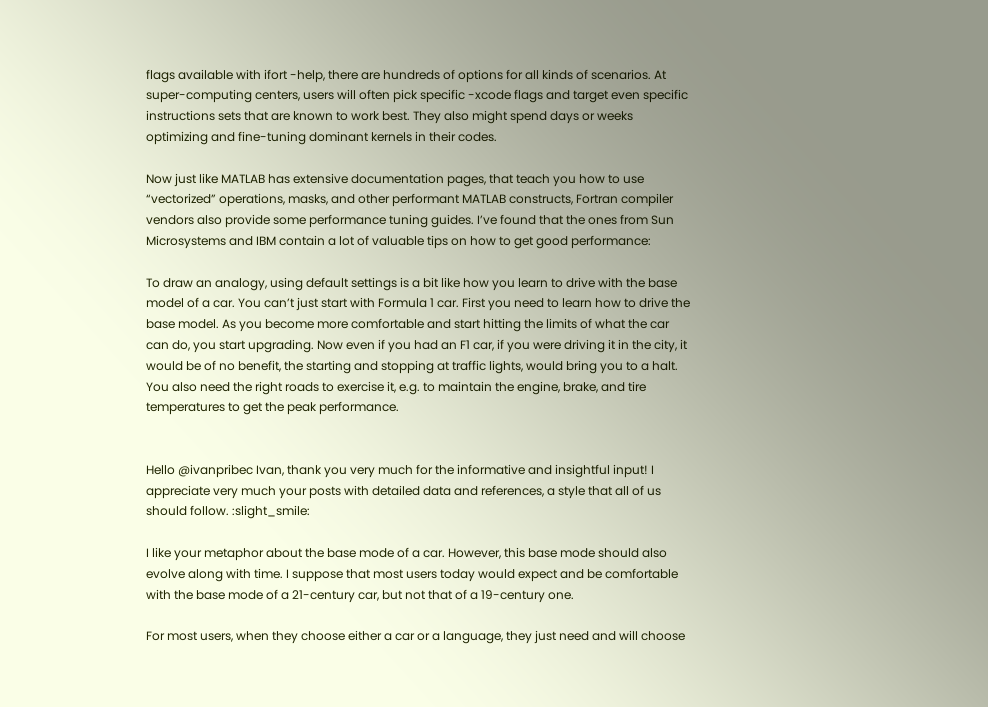flags available with ifort -help, there are hundreds of options for all kinds of scenarios. At super-computing centers, users will often pick specific -xcode flags and target even specific instructions sets that are known to work best. They also might spend days or weeks optimizing and fine-tuning dominant kernels in their codes.

Now just like MATLAB has extensive documentation pages, that teach you how to use “vectorized” operations, masks, and other performant MATLAB constructs, Fortran compiler vendors also provide some performance tuning guides. I’ve found that the ones from Sun Microsystems and IBM contain a lot of valuable tips on how to get good performance:

To draw an analogy, using default settings is a bit like how you learn to drive with the base model of a car. You can’t just start with Formula 1 car. First you need to learn how to drive the base model. As you become more comfortable and start hitting the limits of what the car can do, you start upgrading. Now even if you had an F1 car, if you were driving it in the city, it would be of no benefit, the starting and stopping at traffic lights, would bring you to a halt. You also need the right roads to exercise it, e.g. to maintain the engine, brake, and tire temperatures to get the peak performance.


Hello @ivanpribec Ivan, thank you very much for the informative and insightful input! I appreciate very much your posts with detailed data and references, a style that all of us should follow. :slight_smile:

I like your metaphor about the base mode of a car. However, this base mode should also evolve along with time. I suppose that most users today would expect and be comfortable with the base mode of a 21-century car, but not that of a 19-century one.

For most users, when they choose either a car or a language, they just need and will choose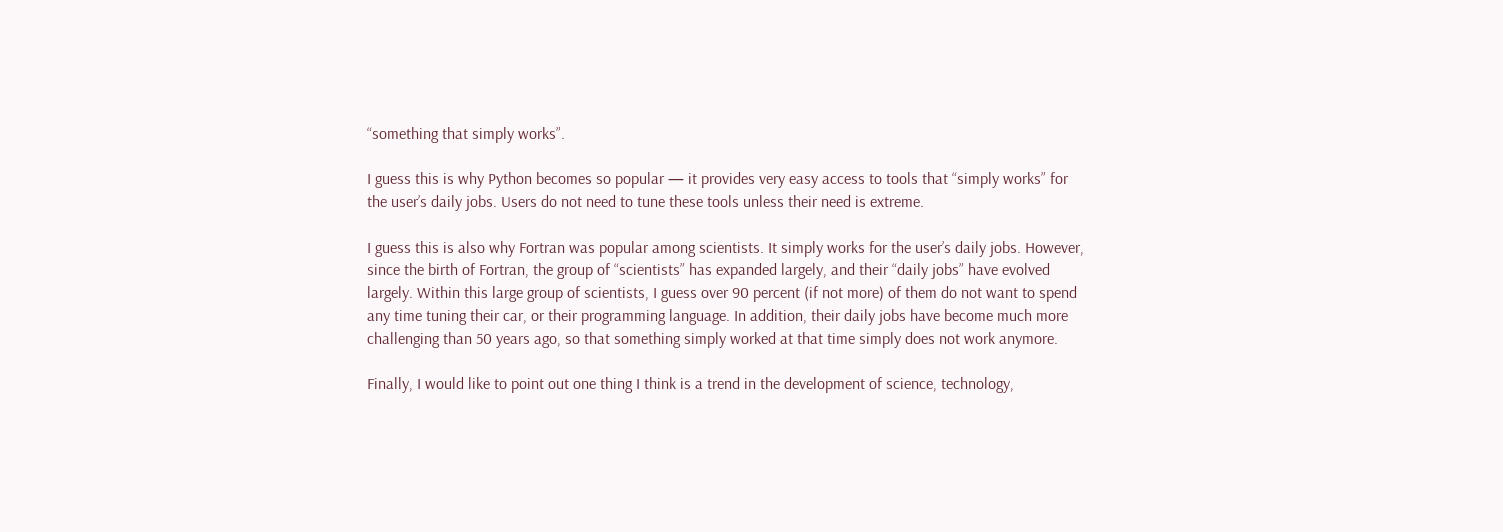“something that simply works”.

I guess this is why Python becomes so popular — it provides very easy access to tools that “simply works” for the user’s daily jobs. Users do not need to tune these tools unless their need is extreme.

I guess this is also why Fortran was popular among scientists. It simply works for the user’s daily jobs. However, since the birth of Fortran, the group of “scientists” has expanded largely, and their “daily jobs” have evolved largely. Within this large group of scientists, I guess over 90 percent (if not more) of them do not want to spend any time tuning their car, or their programming language. In addition, their daily jobs have become much more challenging than 50 years ago, so that something simply worked at that time simply does not work anymore.

Finally, I would like to point out one thing I think is a trend in the development of science, technology,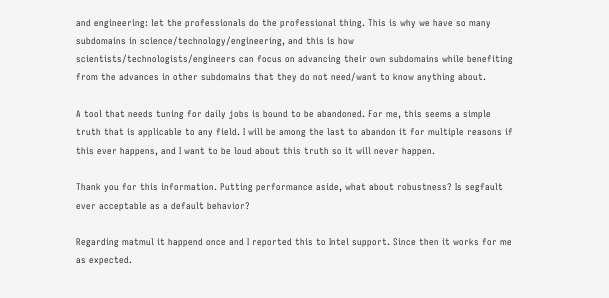and engineering: let the professionals do the professional thing. This is why we have so many subdomains in science/technology/engineering, and this is how scientists/technologists/engineers can focus on advancing their own subdomains while benefiting from the advances in other subdomains that they do not need/want to know anything about.

A tool that needs tuning for daily jobs is bound to be abandoned. For me, this seems a simple truth that is applicable to any field. I will be among the last to abandon it for multiple reasons if this ever happens, and I want to be loud about this truth so it will never happen.

Thank you for this information. Putting performance aside, what about robustness? Is segfault ever acceptable as a default behavior?

Regarding matmul it happend once and I reported this to Intel support. Since then it works for me as expected.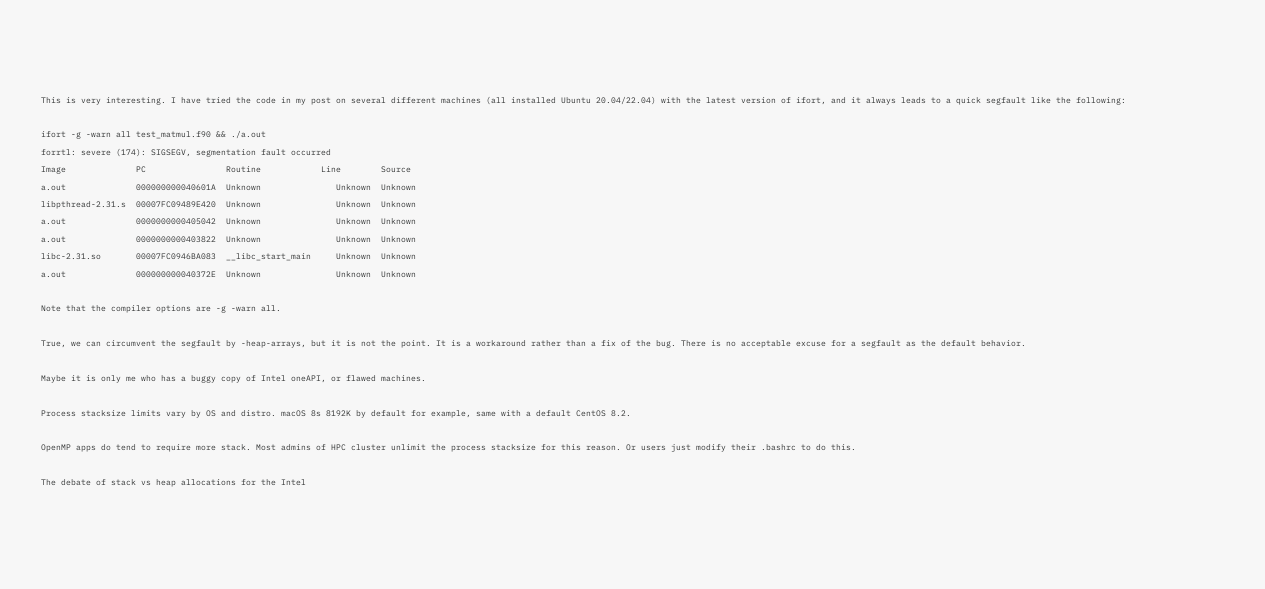This is very interesting. I have tried the code in my post on several different machines (all installed Ubuntu 20.04/22.04) with the latest version of ifort, and it always leads to a quick segfault like the following:

ifort -g -warn all test_matmul.f90 && ./a.out
forrtl: severe (174): SIGSEGV, segmentation fault occurred
Image              PC                Routine            Line        Source
a.out              000000000040601A  Unknown               Unknown  Unknown
libpthread-2.31.s  00007FC09489E420  Unknown               Unknown  Unknown
a.out              0000000000405042  Unknown               Unknown  Unknown
a.out              0000000000403822  Unknown               Unknown  Unknown
libc-2.31.so       00007FC0946BA083  __libc_start_main     Unknown  Unknown
a.out              000000000040372E  Unknown               Unknown  Unknown

Note that the compiler options are -g -warn all.

True, we can circumvent the segfault by -heap-arrays, but it is not the point. It is a workaround rather than a fix of the bug. There is no acceptable excuse for a segfault as the default behavior.

Maybe it is only me who has a buggy copy of Intel oneAPI, or flawed machines.

Process stacksize limits vary by OS and distro. macOS 8s 8192K by default for example, same with a default CentOS 8.2.

OpenMP apps do tend to require more stack. Most admins of HPC cluster unlimit the process stacksize for this reason. Or users just modify their .bashrc to do this.

The debate of stack vs heap allocations for the Intel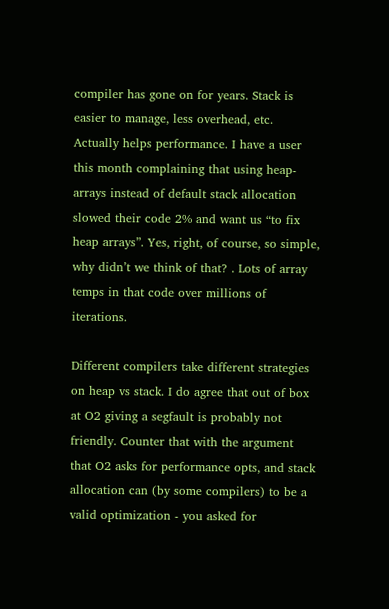compiler has gone on for years. Stack is easier to manage, less overhead, etc. Actually helps performance. I have a user this month complaining that using heap-arrays instead of default stack allocation slowed their code 2% and want us “to fix heap arrays”. Yes, right, of course, so simple, why didn’t we think of that? . Lots of array temps in that code over millions of iterations.

Different compilers take different strategies on heap vs stack. I do agree that out of box at O2 giving a segfault is probably not friendly. Counter that with the argument that O2 asks for performance opts, and stack allocation can (by some compilers) to be a valid optimization - you asked for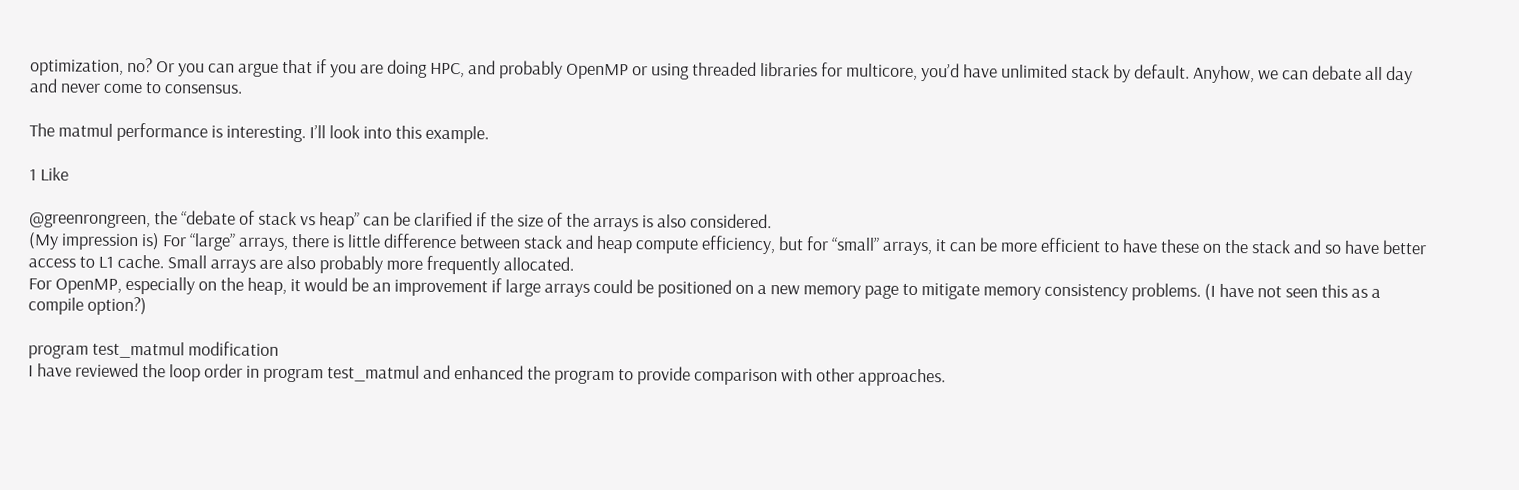optimization, no? Or you can argue that if you are doing HPC, and probably OpenMP or using threaded libraries for multicore, you’d have unlimited stack by default. Anyhow, we can debate all day and never come to consensus.

The matmul performance is interesting. I’ll look into this example.

1 Like

@greenrongreen, the “debate of stack vs heap” can be clarified if the size of the arrays is also considered.
(My impression is) For “large” arrays, there is little difference between stack and heap compute efficiency, but for “small” arrays, it can be more efficient to have these on the stack and so have better access to L1 cache. Small arrays are also probably more frequently allocated.
For OpenMP, especially on the heap, it would be an improvement if large arrays could be positioned on a new memory page to mitigate memory consistency problems. (I have not seen this as a compile option?)

program test_matmul modification
I have reviewed the loop order in program test_matmul and enhanced the program to provide comparison with other approaches.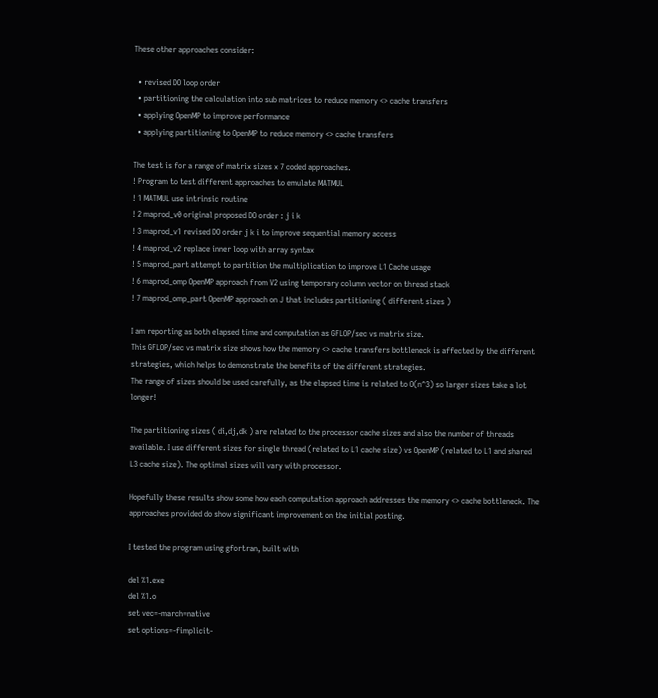These other approaches consider:

  • revised DO loop order
  • partitioning the calculation into sub matrices to reduce memory <> cache transfers
  • applying OpenMP to improve performance
  • applying partitioning to OpenMP to reduce memory <> cache transfers

The test is for a range of matrix sizes x 7 coded approaches.
! Program to test different approaches to emulate MATMUL
! 1 MATMUL use intrinsic routine
! 2 maprod_v0 original proposed DO order : j i k
! 3 maprod_v1 revised DO order j k i to improve sequential memory access
! 4 maprod_v2 replace inner loop with array syntax
! 5 maprod_part attempt to partition the multiplication to improve L1 Cache usage
! 6 maprod_omp OpenMP approach from V2 using temporary column vector on thread stack
! 7 maprod_omp_part OpenMP approach on J that includes partitioning ( different sizes )

I am reporting as both elapsed time and computation as GFLOP/sec vs matrix size.
This GFLOP/sec vs matrix size shows how the memory <> cache transfers bottleneck is affected by the different strategies, which helps to demonstrate the benefits of the different strategies.
The range of sizes should be used carefully, as the elapsed time is related to O(n^3) so larger sizes take a lot longer!

The partitioning sizes ( di,dj,dk ) are related to the processor cache sizes and also the number of threads available. I use different sizes for single thread (related to L1 cache size) vs OpenMP (related to L1 and shared L3 cache size). The optimal sizes will vary with processor.

Hopefully these results show some how each computation approach addresses the memory <> cache bottleneck. The approaches provided do show significant improvement on the initial posting.

I tested the program using gfortran, built with

del %1.exe
del %1.o
set vec=-march=native
set options=-fimplicit-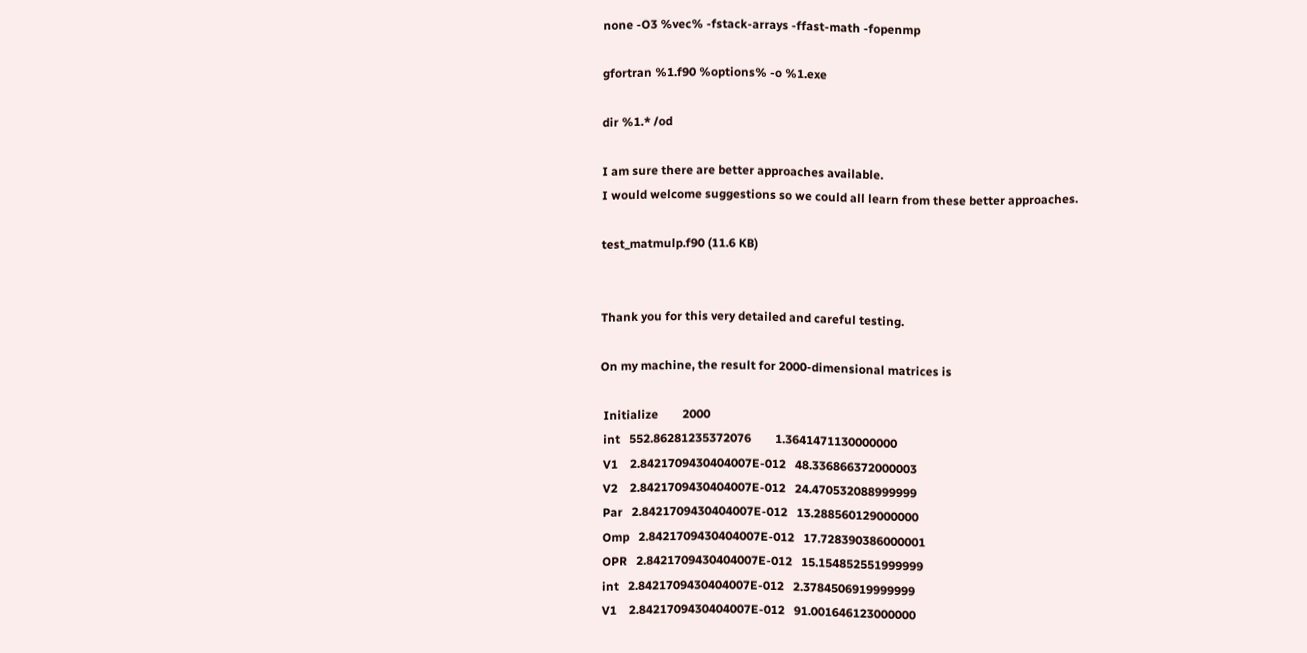none -O3 %vec% -fstack-arrays -ffast-math -fopenmp

gfortran %1.f90 %options% -o %1.exe

dir %1.* /od

I am sure there are better approaches available.
I would welcome suggestions so we could all learn from these better approaches.

test_matmulp.f90 (11.6 KB)


Thank you for this very detailed and careful testing.

On my machine, the result for 2000-dimensional matrices is

 Initialize        2000
 int   552.86281235372076        1.3641471130000000
 V1    2.8421709430404007E-012   48.336866372000003
 V2    2.8421709430404007E-012   24.470532088999999
 Par   2.8421709430404007E-012   13.288560129000000
 Omp   2.8421709430404007E-012   17.728390386000001
 OPR   2.8421709430404007E-012   15.154852551999999
 int   2.8421709430404007E-012   2.3784506919999999
 V1    2.8421709430404007E-012   91.001646123000000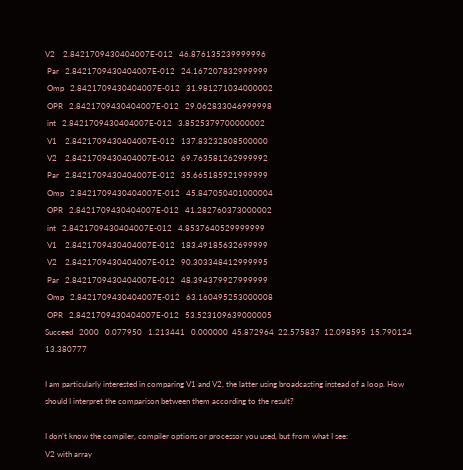V2    2.8421709430404007E-012   46.876135239999996
 Par   2.8421709430404007E-012   24.167207832999999
 Omp   2.8421709430404007E-012   31.981271034000002
 OPR   2.8421709430404007E-012   29.062833046999998
 int   2.8421709430404007E-012   3.8525379700000002
 V1    2.8421709430404007E-012   137.83232808500000
 V2    2.8421709430404007E-012   69.763581262999992
 Par   2.8421709430404007E-012   35.665185921999999
 Omp   2.8421709430404007E-012   45.847050401000004
 OPR   2.8421709430404007E-012   41.282760373000002
 int   2.8421709430404007E-012   4.8537640529999999
 V1    2.8421709430404007E-012   183.49185632699999
 V2    2.8421709430404007E-012   90.303348412999995
 Par   2.8421709430404007E-012   48.394379927999999
 Omp   2.8421709430404007E-012   63.160495253000008
 OPR   2.8421709430404007E-012   53.523109639000005
Succeed   2000   0.077950   1.213441   0.000000  45.872964  22.575837  12.098595  15.790124  13.380777

I am particularly interested in comparing V1 and V2, the latter using broadcasting instead of a loop. How should I interpret the comparison between them according to the result?

I don’t know the compiler, compiler options or processor you used, but from what I see:
V2 with array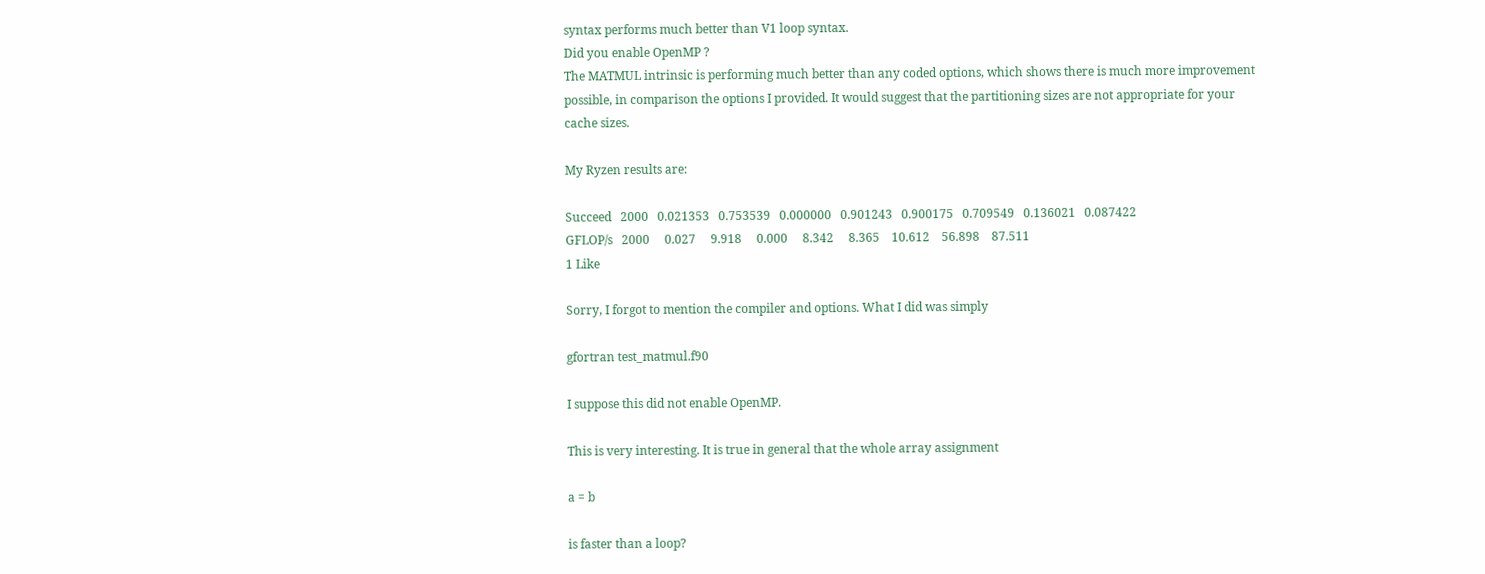syntax performs much better than V1 loop syntax.
Did you enable OpenMP ?
The MATMUL intrinsic is performing much better than any coded options, which shows there is much more improvement possible, in comparison the options I provided. It would suggest that the partitioning sizes are not appropriate for your cache sizes.

My Ryzen results are:

Succeed   2000   0.021353   0.753539   0.000000   0.901243   0.900175   0.709549   0.136021   0.087422
GFLOP/s   2000     0.027     9.918     0.000     8.342     8.365    10.612    56.898    87.511
1 Like

Sorry, I forgot to mention the compiler and options. What I did was simply

gfortran test_matmul.f90

I suppose this did not enable OpenMP.

This is very interesting. It is true in general that the whole array assignment

a = b

is faster than a loop?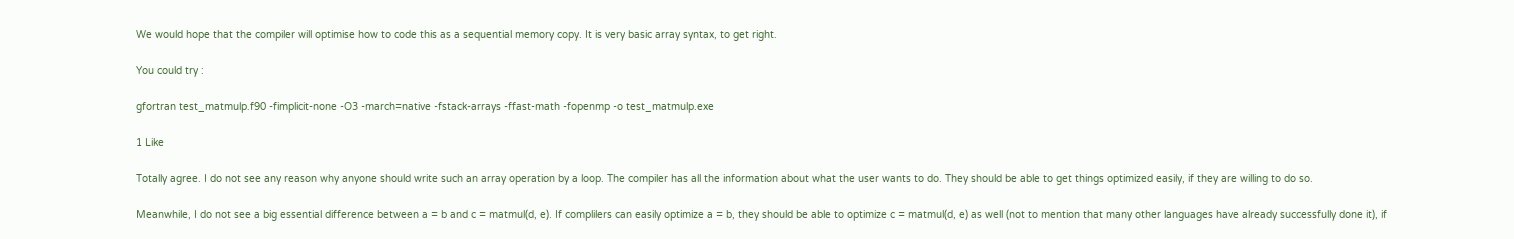We would hope that the compiler will optimise how to code this as a sequential memory copy. It is very basic array syntax, to get right.

You could try :

gfortran test_matmulp.f90 -fimplicit-none -O3 -march=native -fstack-arrays -ffast-math -fopenmp -o test_matmulp.exe

1 Like

Totally agree. I do not see any reason why anyone should write such an array operation by a loop. The compiler has all the information about what the user wants to do. They should be able to get things optimized easily, if they are willing to do so.

Meanwhile, I do not see a big essential difference between a = b and c = matmul(d, e). If complilers can easily optimize a = b, they should be able to optimize c = matmul(d, e) as well (not to mention that many other languages have already successfully done it), if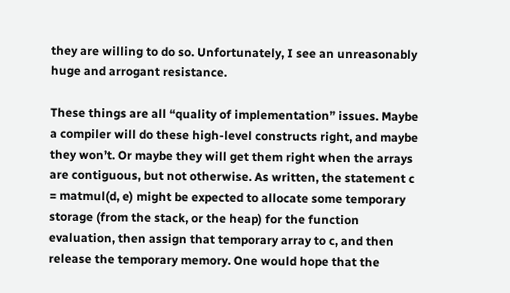they are willing to do so. Unfortunately, I see an unreasonably huge and arrogant resistance.

These things are all “quality of implementation” issues. Maybe a compiler will do these high-level constructs right, and maybe they won’t. Or maybe they will get them right when the arrays are contiguous, but not otherwise. As written, the statement c = matmul(d, e) might be expected to allocate some temporary storage (from the stack, or the heap) for the function evaluation, then assign that temporary array to c, and then release the temporary memory. One would hope that the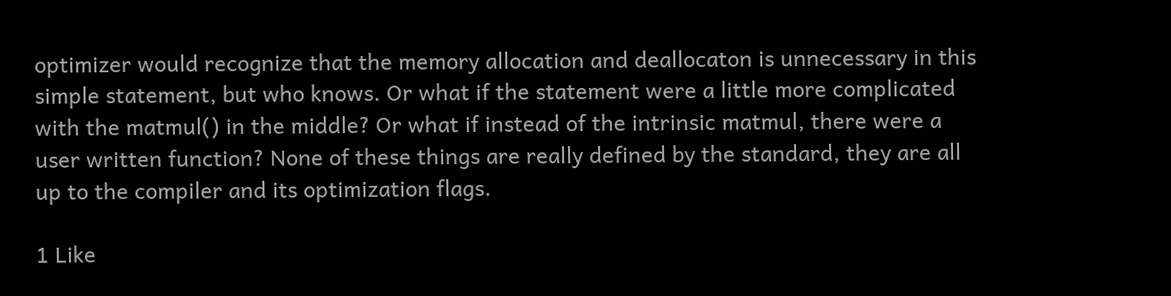optimizer would recognize that the memory allocation and deallocaton is unnecessary in this simple statement, but who knows. Or what if the statement were a little more complicated with the matmul() in the middle? Or what if instead of the intrinsic matmul, there were a user written function? None of these things are really defined by the standard, they are all up to the compiler and its optimization flags.

1 Like